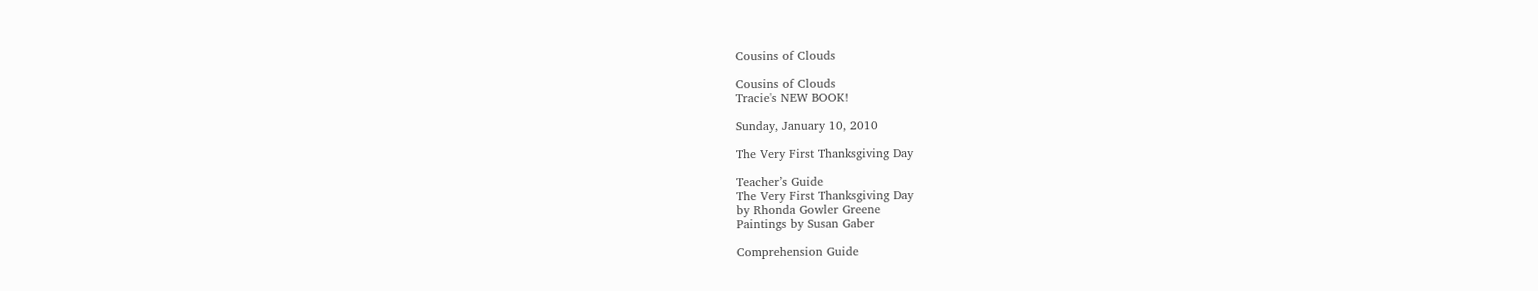Cousins of Clouds

Cousins of Clouds
Tracie's NEW BOOK!

Sunday, January 10, 2010

The Very First Thanksgiving Day

Teacher’s Guide
The Very First Thanksgiving Day
by Rhonda Gowler Greene
Paintings by Susan Gaber

Comprehension Guide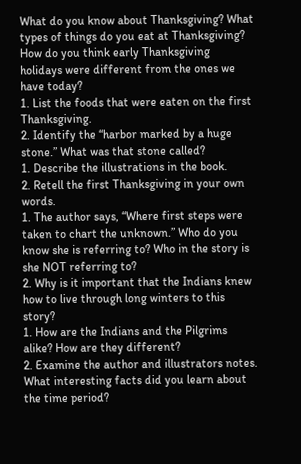What do you know about Thanksgiving? What types of things do you eat at Thanksgiving? How do you think early Thanksgiving holidays were different from the ones we have today?
1. List the foods that were eaten on the first Thanksgiving.
2. Identify the “harbor marked by a huge stone.” What was that stone called?
1. Describe the illustrations in the book.
2. Retell the first Thanksgiving in your own words.
1. The author says, “Where first steps were taken to chart the unknown.” Who do you know she is referring to? Who in the story is she NOT referring to?
2. Why is it important that the Indians knew how to live through long winters to this story?
1. How are the Indians and the Pilgrims alike? How are they different?
2. Examine the author and illustrators notes. What interesting facts did you learn about the time period?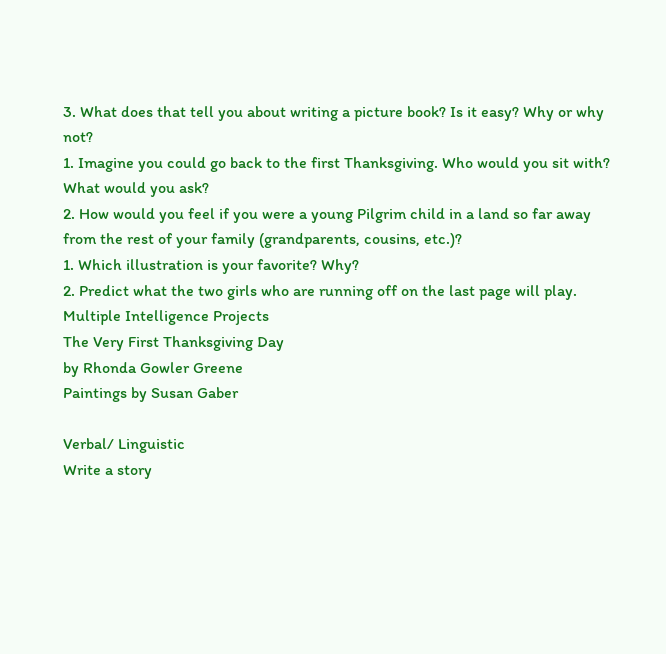3. What does that tell you about writing a picture book? Is it easy? Why or why not?
1. Imagine you could go back to the first Thanksgiving. Who would you sit with? What would you ask?
2. How would you feel if you were a young Pilgrim child in a land so far away from the rest of your family (grandparents, cousins, etc.)?
1. Which illustration is your favorite? Why?
2. Predict what the two girls who are running off on the last page will play.
Multiple Intelligence Projects
The Very First Thanksgiving Day
by Rhonda Gowler Greene
Paintings by Susan Gaber

Verbal/ Linguistic
Write a story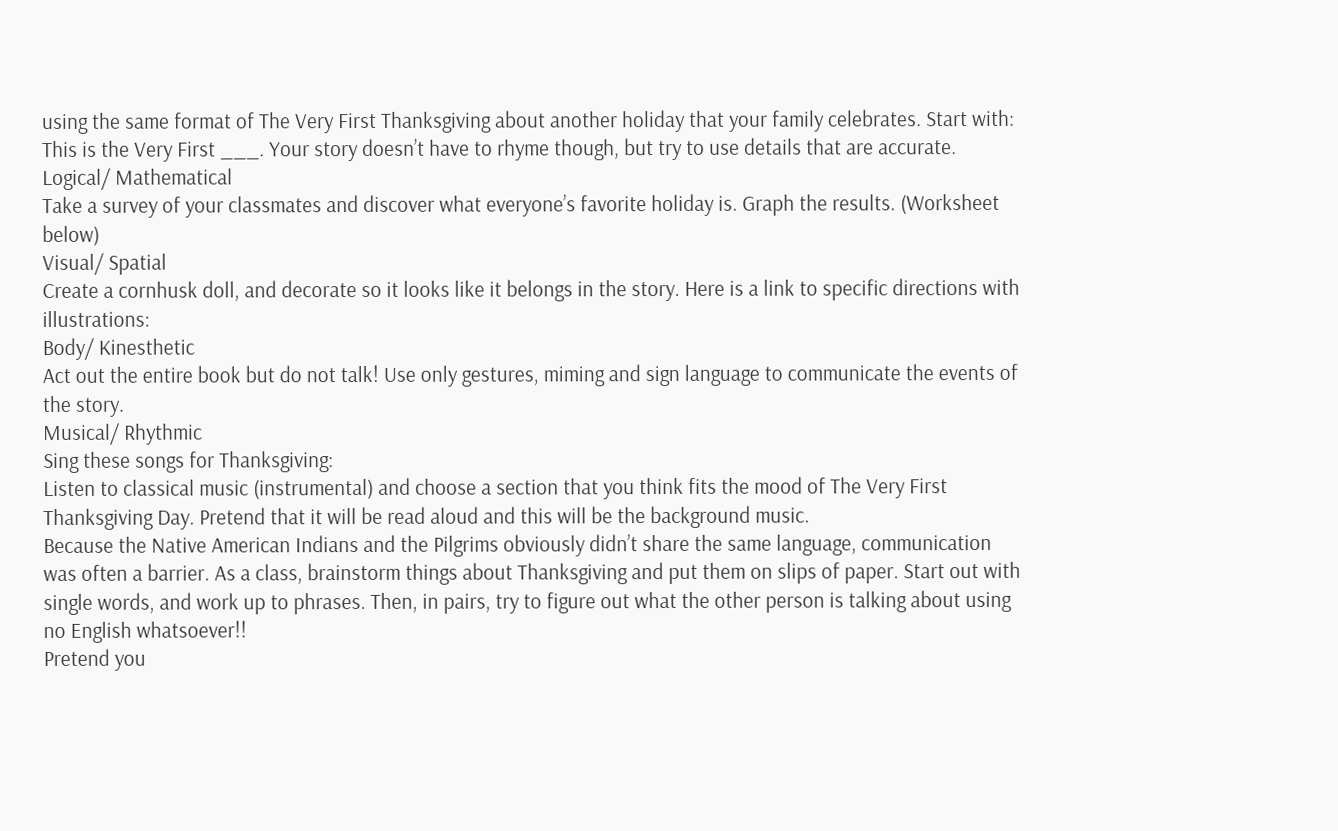using the same format of The Very First Thanksgiving about another holiday that your family celebrates. Start with: This is the Very First ___. Your story doesn’t have to rhyme though, but try to use details that are accurate.
Logical/ Mathematical
Take a survey of your classmates and discover what everyone’s favorite holiday is. Graph the results. (Worksheet below)
Visual/ Spatial
Create a cornhusk doll, and decorate so it looks like it belongs in the story. Here is a link to specific directions with illustrations:
Body/ Kinesthetic
Act out the entire book but do not talk! Use only gestures, miming and sign language to communicate the events of the story.
Musical/ Rhythmic
Sing these songs for Thanksgiving:
Listen to classical music (instrumental) and choose a section that you think fits the mood of The Very First Thanksgiving Day. Pretend that it will be read aloud and this will be the background music.
Because the Native American Indians and the Pilgrims obviously didn’t share the same language, communication was often a barrier. As a class, brainstorm things about Thanksgiving and put them on slips of paper. Start out with single words, and work up to phrases. Then, in pairs, try to figure out what the other person is talking about using no English whatsoever!!
Pretend you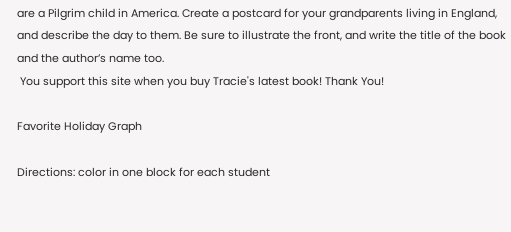are a Pilgrim child in America. Create a postcard for your grandparents living in England, and describe the day to them. Be sure to illustrate the front, and write the title of the book and the author’s name too.
 You support this site when you buy Tracie's latest book! Thank You!

Favorite Holiday Graph

Directions: color in one block for each student